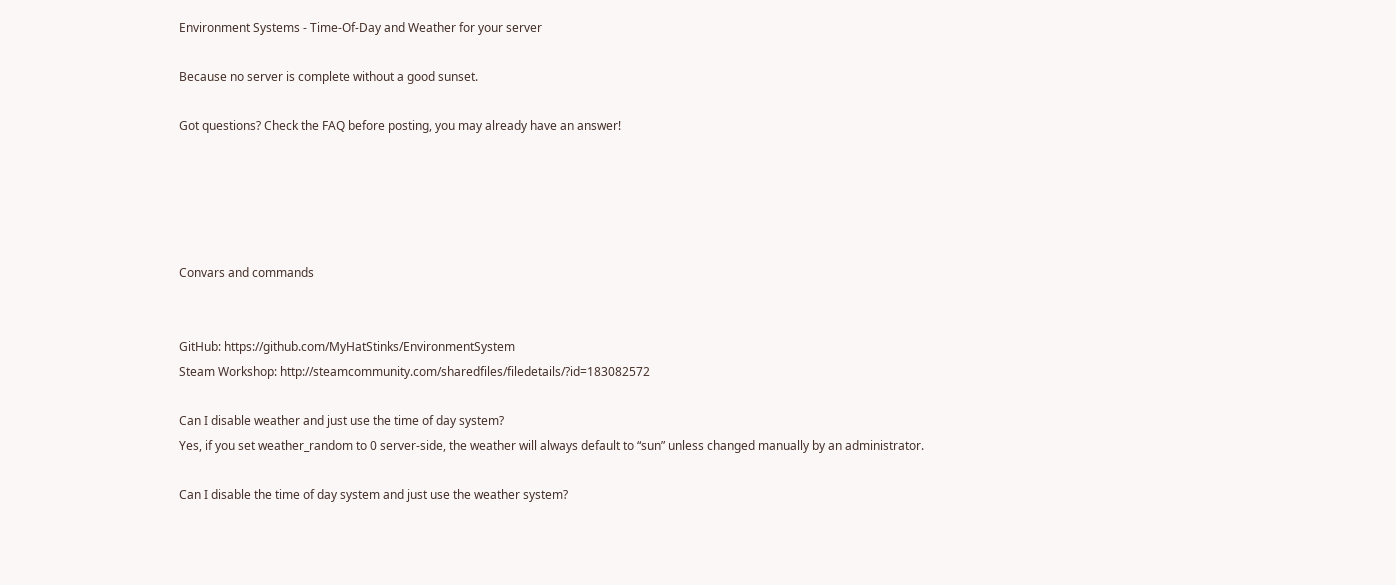Environment Systems - Time-Of-Day and Weather for your server

Because no server is complete without a good sunset.

Got questions? Check the FAQ before posting, you may already have an answer!





Convars and commands


GitHub: https://github.com/MyHatStinks/EnvironmentSystem
Steam Workshop: http://steamcommunity.com/sharedfiles/filedetails/?id=183082572

Can I disable weather and just use the time of day system?
Yes, if you set weather_random to 0 server-side, the weather will always default to “sun” unless changed manually by an administrator.

Can I disable the time of day system and just use the weather system?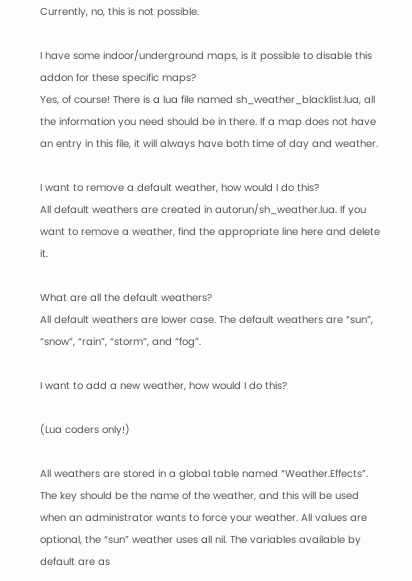Currently, no, this is not possible.

I have some indoor/underground maps, is it possible to disable this addon for these specific maps?
Yes, of course! There is a lua file named sh_weather_blacklist.lua, all the information you need should be in there. If a map does not have an entry in this file, it will always have both time of day and weather.

I want to remove a default weather, how would I do this?
All default weathers are created in autorun/sh_weather.lua. If you want to remove a weather, find the appropriate line here and delete it.

What are all the default weathers?
All default weathers are lower case. The default weathers are “sun”, “snow”, “rain”, “storm”, and “fog”.

I want to add a new weather, how would I do this?

(Lua coders only!)

All weathers are stored in a global table named “Weather.Effects”. The key should be the name of the weather, and this will be used when an administrator wants to force your weather. All values are optional, the “sun” weather uses all nil. The variables available by default are as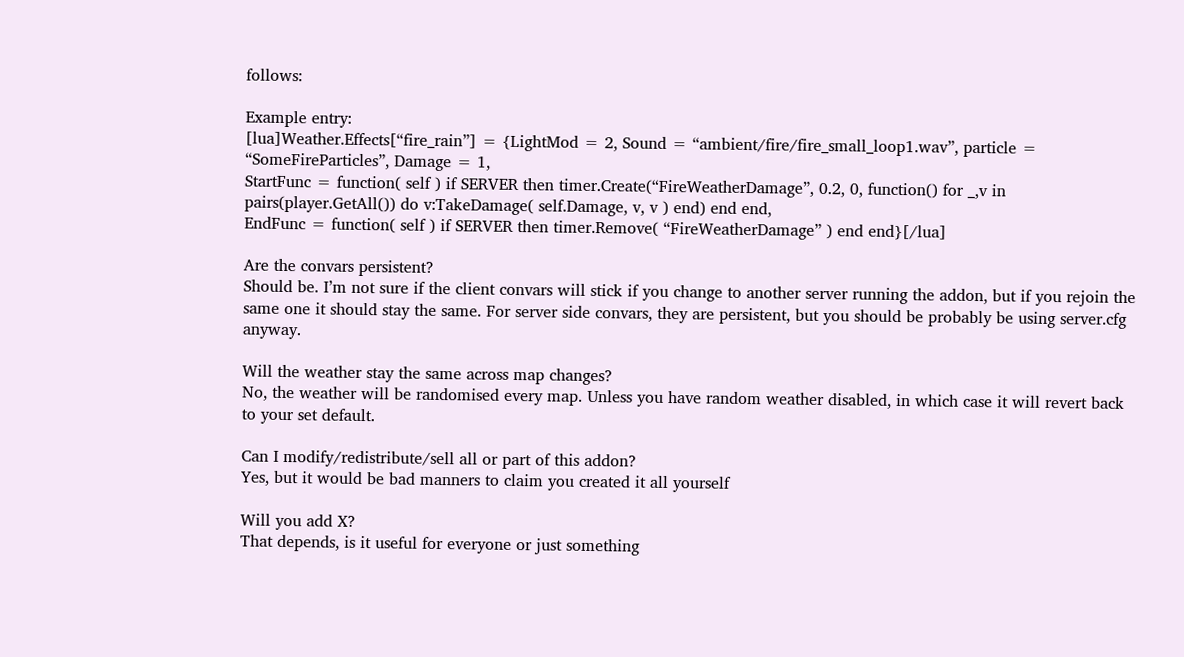follows:

Example entry:
[lua]Weather.Effects[“fire_rain”] = {LightMod = 2, Sound = “ambient/fire/fire_small_loop1.wav”, particle = “SomeFireParticles”, Damage = 1,
StartFunc = function( self ) if SERVER then timer.Create(“FireWeatherDamage”, 0.2, 0, function() for _,v in pairs(player.GetAll()) do v:TakeDamage( self.Damage, v, v ) end) end end,
EndFunc = function( self ) if SERVER then timer.Remove( “FireWeatherDamage” ) end end}[/lua]

Are the convars persistent?
Should be. I’m not sure if the client convars will stick if you change to another server running the addon, but if you rejoin the same one it should stay the same. For server side convars, they are persistent, but you should be probably be using server.cfg anyway.

Will the weather stay the same across map changes?
No, the weather will be randomised every map. Unless you have random weather disabled, in which case it will revert back to your set default.

Can I modify/redistribute/sell all or part of this addon?
Yes, but it would be bad manners to claim you created it all yourself

Will you add X?
That depends, is it useful for everyone or just something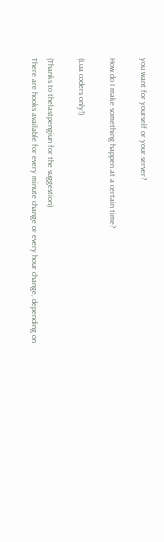you want for yourself or your server?

How do I make something happen at a certain time?

(Lua coders only!)

(Thanks to thelastpengiun for the suggestion)
There are hooks available for every minute change or every hour change, depending on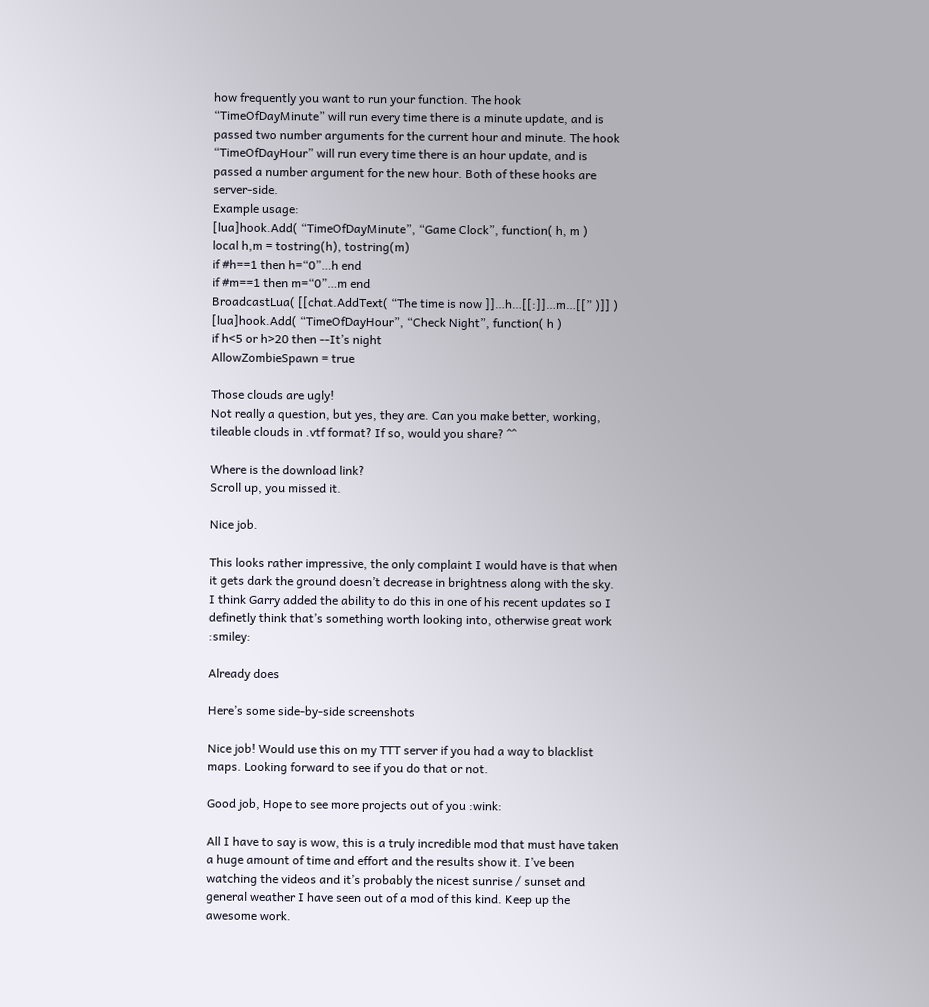how frequently you want to run your function. The hook “TimeOfDayMinute” will run every time there is a minute update, and is passed two number arguments for the current hour and minute. The hook “TimeOfDayHour” will run every time there is an hour update, and is passed a number argument for the new hour. Both of these hooks are server-side.
Example usage:
[lua]hook.Add( “TimeOfDayMinute”, “Game Clock”, function( h, m )
local h,m = tostring(h), tostring(m)
if #h==1 then h=“0”…h end
if #m==1 then m=“0”…m end
BroadcastLua( [[chat.AddText( “The time is now ]]…h…[[:]]…m…[[” )]] )
[lua]hook.Add( “TimeOfDayHour”, “Check Night”, function( h )
if h<5 or h>20 then --It’s night
AllowZombieSpawn = true

Those clouds are ugly!
Not really a question, but yes, they are. Can you make better, working, tileable clouds in .vtf format? If so, would you share? ^^

Where is the download link?
Scroll up, you missed it.

Nice job.

This looks rather impressive, the only complaint I would have is that when it gets dark the ground doesn’t decrease in brightness along with the sky. I think Garry added the ability to do this in one of his recent updates so I definetly think that’s something worth looking into, otherwise great work :smiley:

Already does

Here’s some side-by-side screenshots

Nice job! Would use this on my TTT server if you had a way to blacklist maps. Looking forward to see if you do that or not.

Good job, Hope to see more projects out of you :wink:

All I have to say is wow, this is a truly incredible mod that must have taken a huge amount of time and effort and the results show it. I’ve been watching the videos and it’s probably the nicest sunrise / sunset and general weather I have seen out of a mod of this kind. Keep up the awesome work.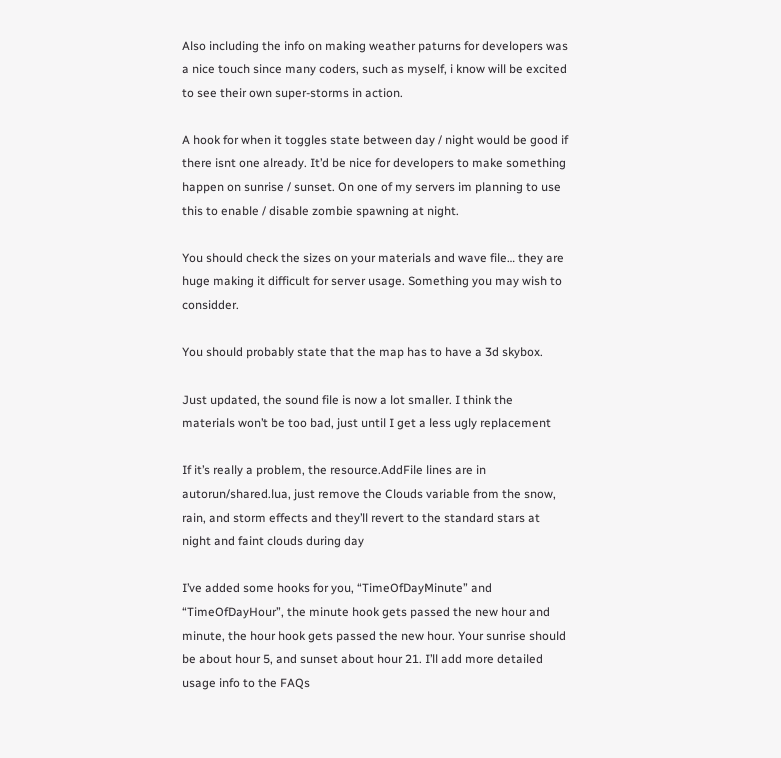Also including the info on making weather paturns for developers was a nice touch since many coders, such as myself, i know will be excited to see their own super-storms in action.

A hook for when it toggles state between day / night would be good if there isnt one already. It’d be nice for developers to make something happen on sunrise / sunset. On one of my servers im planning to use this to enable / disable zombie spawning at night.

You should check the sizes on your materials and wave file… they are huge making it difficult for server usage. Something you may wish to considder.

You should probably state that the map has to have a 3d skybox.

Just updated, the sound file is now a lot smaller. I think the materials won’t be too bad, just until I get a less ugly replacement

If it’s really a problem, the resource.AddFile lines are in autorun/shared.lua, just remove the Clouds variable from the snow, rain, and storm effects and they’ll revert to the standard stars at night and faint clouds during day

I’ve added some hooks for you, “TimeOfDayMinute” and “TimeOfDayHour”, the minute hook gets passed the new hour and minute, the hour hook gets passed the new hour. Your sunrise should be about hour 5, and sunset about hour 21. I’ll add more detailed usage info to the FAQs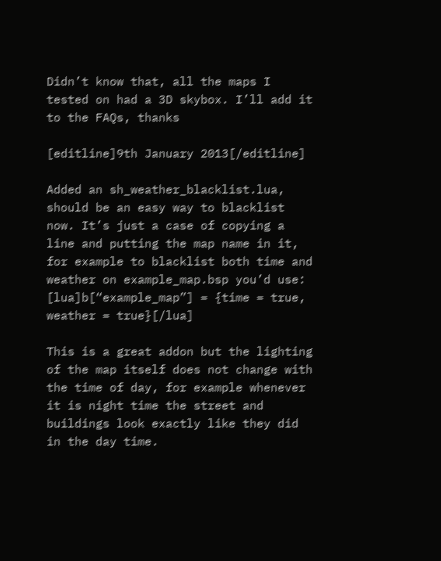Didn’t know that, all the maps I tested on had a 3D skybox. I’ll add it to the FAQs, thanks

[editline]9th January 2013[/editline]

Added an sh_weather_blacklist.lua, should be an easy way to blacklist now. It’s just a case of copying a line and putting the map name in it, for example to blacklist both time and weather on example_map.bsp you’d use:
[lua]b[“example_map”] = {time = true, weather = true}[/lua]

This is a great addon but the lighting of the map itself does not change with the time of day, for example whenever it is night time the street and buildings look exactly like they did in the day time.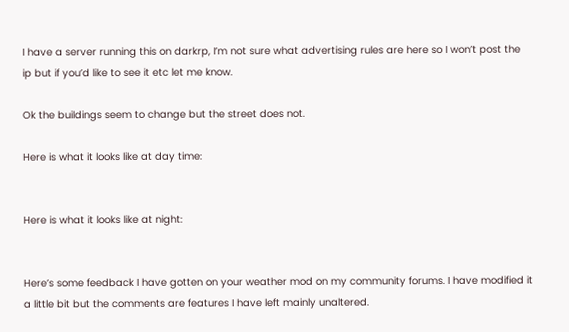I have a server running this on darkrp, I’m not sure what advertising rules are here so I won’t post the ip but if you’d like to see it etc let me know.

Ok the buildings seem to change but the street does not.

Here is what it looks like at day time:


Here is what it looks like at night:


Here’s some feedback I have gotten on your weather mod on my community forums. I have modified it a little bit but the comments are features I have left mainly unaltered.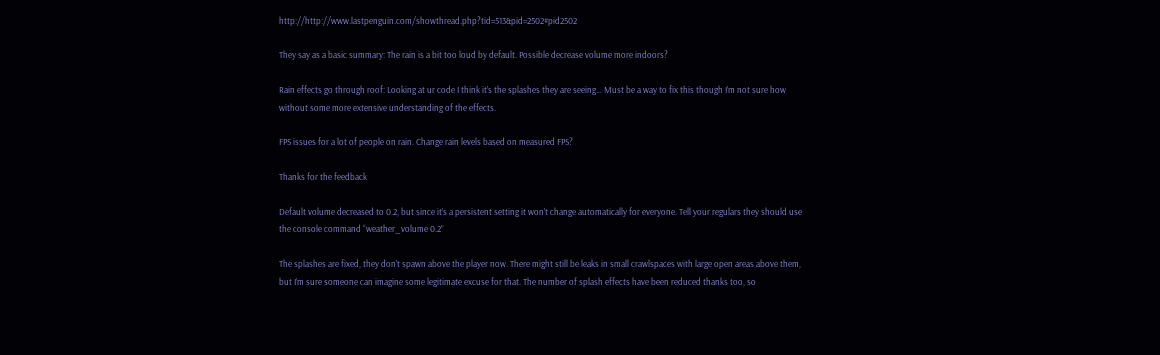http://http://www.lastpenguin.com/showthread.php?tid=513&pid=2502#pid2502

They say as a basic summary: The rain is a bit too loud by default. Possible decrease volume more indoors?

Rain effects go through roof: Looking at ur code I think it’s the splashes they are seeing… Must be a way to fix this though I’m not sure how without some more extensive understanding of the effects.

FPS issues for a lot of people on rain. Change rain levels based on measured FPS?

Thanks for the feedback

Default volume decreased to 0.2, but since it’s a persistent setting it won’t change automatically for everyone. Tell your regulars they should use the console command “weather_volume 0.2”

The splashes are fixed, they don’t spawn above the player now. There might still be leaks in small crawlspaces with large open areas above them, but I’m sure someone can imagine some legitimate excuse for that. The number of splash effects have been reduced thanks too, so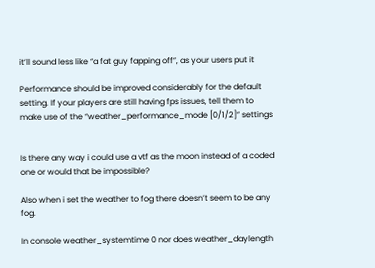it’ll sound less like “a fat guy fapping off”, as your users put it

Performance should be improved considerably for the default setting. If your players are still having fps issues, tell them to make use of the “weather_performance_mode [0/1/2]” settings


Is there any way i could use a vtf as the moon instead of a coded one or would that be impossible?

Also when i set the weather to fog there doesn’t seem to be any fog.

In console weather_systemtime 0 nor does weather_daylength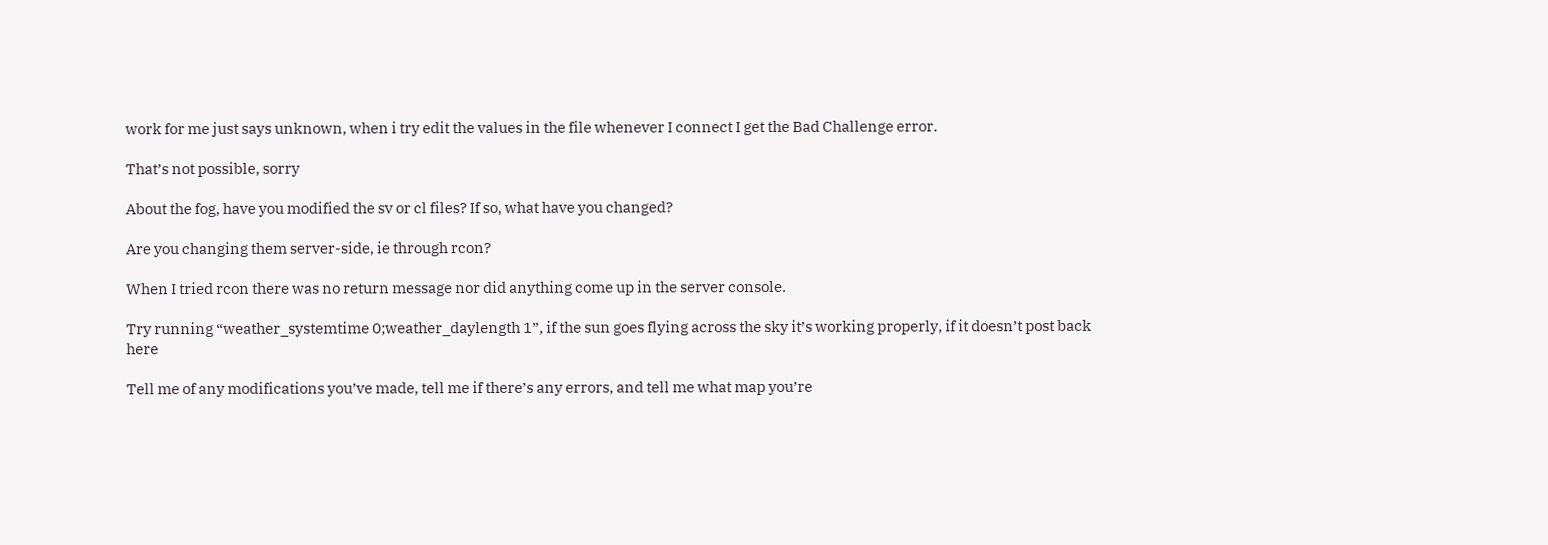work for me just says unknown, when i try edit the values in the file whenever I connect I get the Bad Challenge error.

That’s not possible, sorry

About the fog, have you modified the sv or cl files? If so, what have you changed?

Are you changing them server-side, ie through rcon?

When I tried rcon there was no return message nor did anything come up in the server console.

Try running “weather_systemtime 0;weather_daylength 1”, if the sun goes flying across the sky it’s working properly, if it doesn’t post back here

Tell me of any modifications you’ve made, tell me if there’s any errors, and tell me what map you’re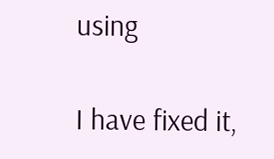using

I have fixed it,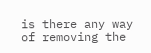is there any way of removing the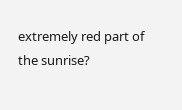extremely red part of the sunrise?